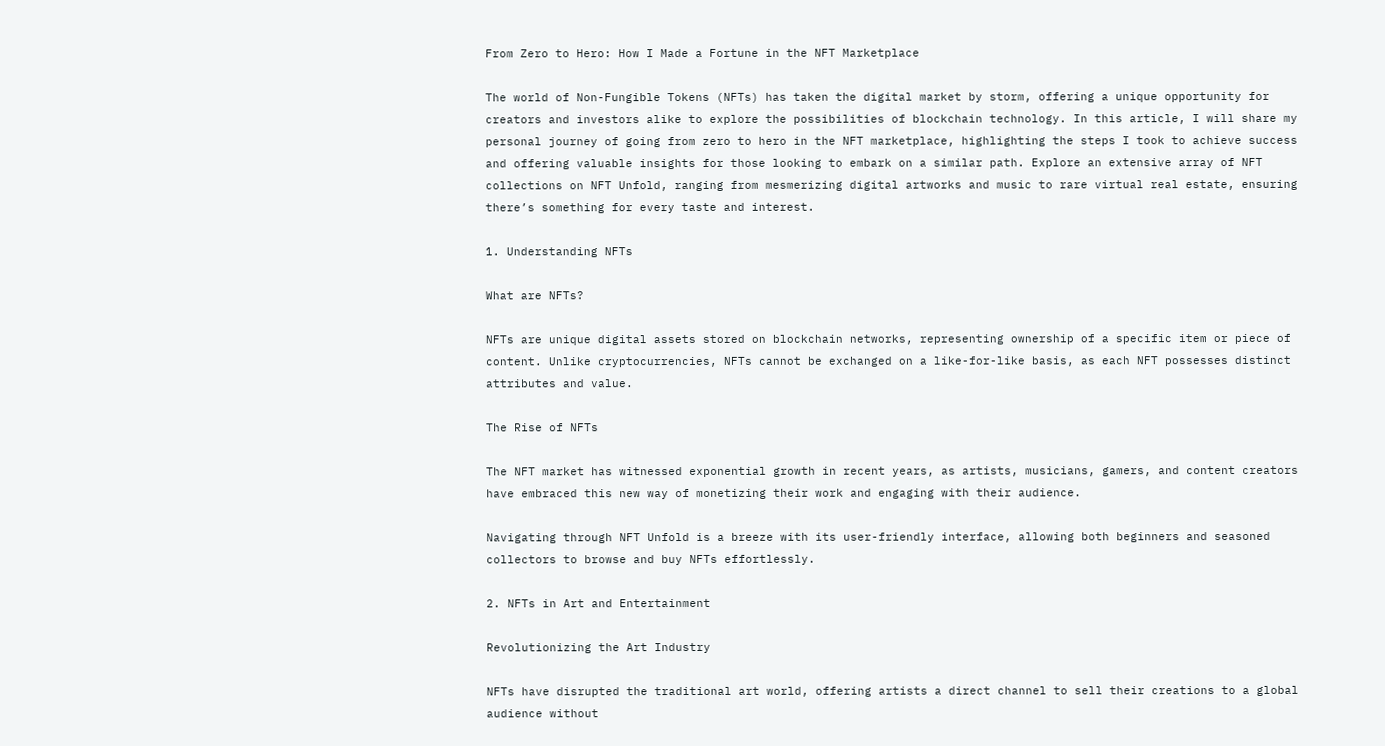From Zero to Hero: How I Made a Fortune in the NFT Marketplace

The world of Non-Fungible Tokens (NFTs) has taken the digital market by storm, offering a unique opportunity for creators and investors alike to explore the possibilities of blockchain technology. In this article, I will share my personal journey of going from zero to hero in the NFT marketplace, highlighting the steps I took to achieve success and offering valuable insights for those looking to embark on a similar path. Explore an extensive array of NFT collections on NFT Unfold, ranging from mesmerizing digital artworks and music to rare virtual real estate, ensuring there’s something for every taste and interest.

1. Understanding NFTs

What are NFTs?

NFTs are unique digital assets stored on blockchain networks, representing ownership of a specific item or piece of content. Unlike cryptocurrencies, NFTs cannot be exchanged on a like-for-like basis, as each NFT possesses distinct attributes and value.

The Rise of NFTs

The NFT market has witnessed exponential growth in recent years, as artists, musicians, gamers, and content creators have embraced this new way of monetizing their work and engaging with their audience.

Navigating through NFT Unfold is a breeze with its user-friendly interface, allowing both beginners and seasoned collectors to browse and buy NFTs effortlessly.

2. NFTs in Art and Entertainment

Revolutionizing the Art Industry

NFTs have disrupted the traditional art world, offering artists a direct channel to sell their creations to a global audience without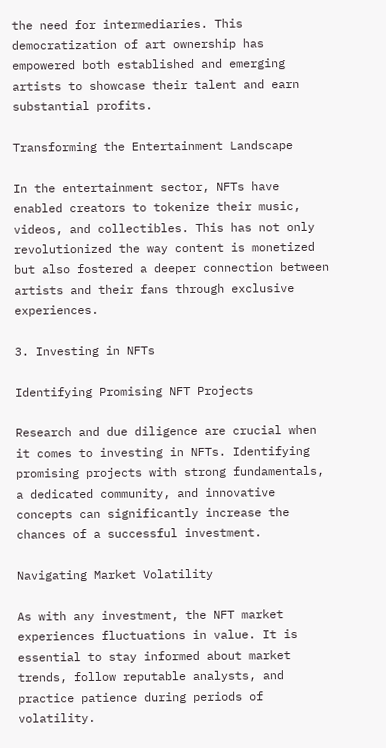the need for intermediaries. This democratization of art ownership has empowered both established and emerging artists to showcase their talent and earn substantial profits.

Transforming the Entertainment Landscape

In the entertainment sector, NFTs have enabled creators to tokenize their music, videos, and collectibles. This has not only revolutionized the way content is monetized but also fostered a deeper connection between artists and their fans through exclusive experiences.

3. Investing in NFTs

Identifying Promising NFT Projects

Research and due diligence are crucial when it comes to investing in NFTs. Identifying promising projects with strong fundamentals, a dedicated community, and innovative concepts can significantly increase the chances of a successful investment.

Navigating Market Volatility

As with any investment, the NFT market experiences fluctuations in value. It is essential to stay informed about market trends, follow reputable analysts, and practice patience during periods of volatility.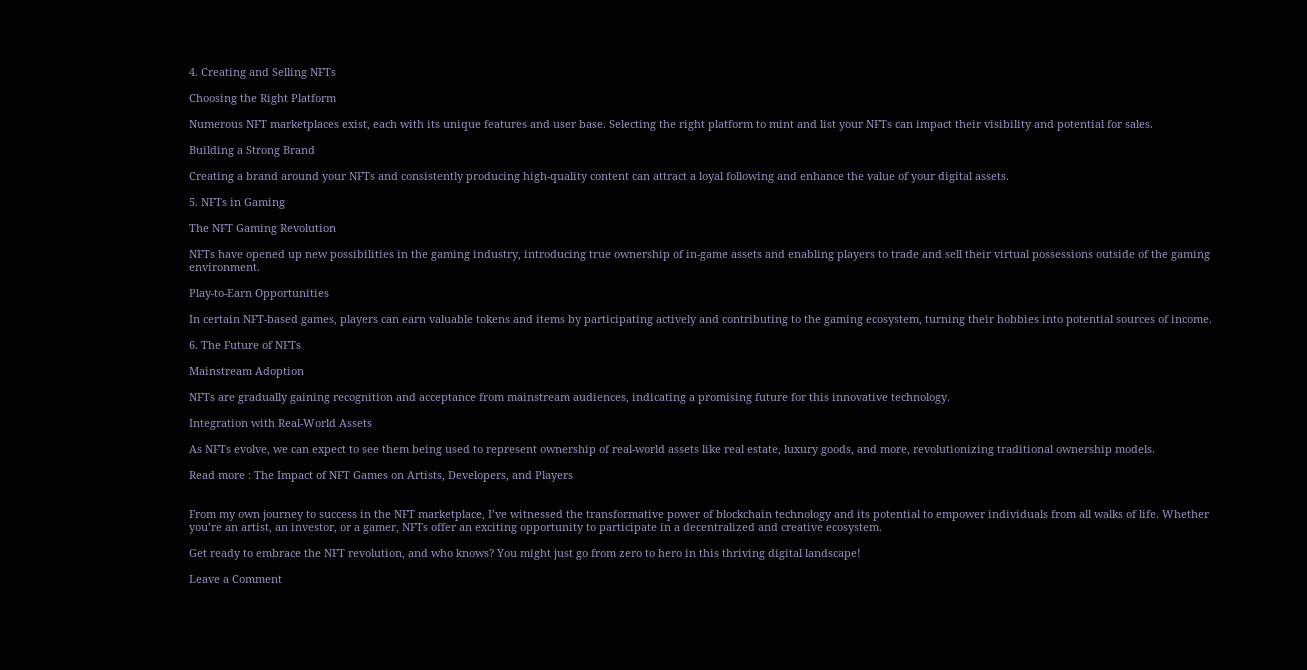4. Creating and Selling NFTs

Choosing the Right Platform

Numerous NFT marketplaces exist, each with its unique features and user base. Selecting the right platform to mint and list your NFTs can impact their visibility and potential for sales.

Building a Strong Brand

Creating a brand around your NFTs and consistently producing high-quality content can attract a loyal following and enhance the value of your digital assets.

5. NFTs in Gaming

The NFT Gaming Revolution

NFTs have opened up new possibilities in the gaming industry, introducing true ownership of in-game assets and enabling players to trade and sell their virtual possessions outside of the gaming environment.

Play-to-Earn Opportunities

In certain NFT-based games, players can earn valuable tokens and items by participating actively and contributing to the gaming ecosystem, turning their hobbies into potential sources of income.

6. The Future of NFTs

Mainstream Adoption

NFTs are gradually gaining recognition and acceptance from mainstream audiences, indicating a promising future for this innovative technology.

Integration with Real-World Assets

As NFTs evolve, we can expect to see them being used to represent ownership of real-world assets like real estate, luxury goods, and more, revolutionizing traditional ownership models.

Read more : The Impact of NFT Games on Artists, Developers, and Players


From my own journey to success in the NFT marketplace, I’ve witnessed the transformative power of blockchain technology and its potential to empower individuals from all walks of life. Whether you’re an artist, an investor, or a gamer, NFTs offer an exciting opportunity to participate in a decentralized and creative ecosystem.

Get ready to embrace the NFT revolution, and who knows? You might just go from zero to hero in this thriving digital landscape!

Leave a Comment